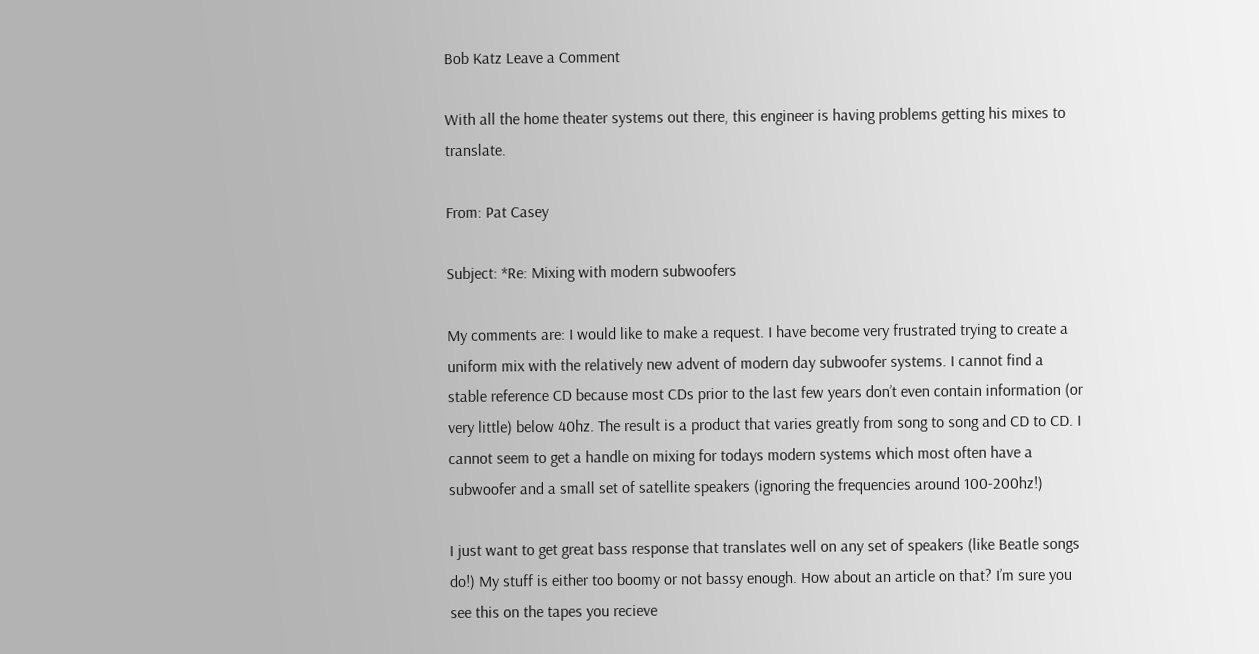Bob Katz Leave a Comment

With all the home theater systems out there, this engineer is having problems getting his mixes to translate.

From: Pat Casey

Subject: *Re: Mixing with modern subwoofers

My comments are: I would like to make a request. I have become very frustrated trying to create a uniform mix with the relatively new advent of modern day subwoofer systems. I cannot find a stable reference CD because most CDs prior to the last few years don’t even contain information (or very little) below 40hz. The result is a product that varies greatly from song to song and CD to CD. I cannot seem to get a handle on mixing for todays modern systems which most often have a subwoofer and a small set of satellite speakers (ignoring the frequencies around 100-200hz!)

I just want to get great bass response that translates well on any set of speakers (like Beatle songs do!) My stuff is either too boomy or not bassy enough. How about an article on that? I’m sure you see this on the tapes you recieve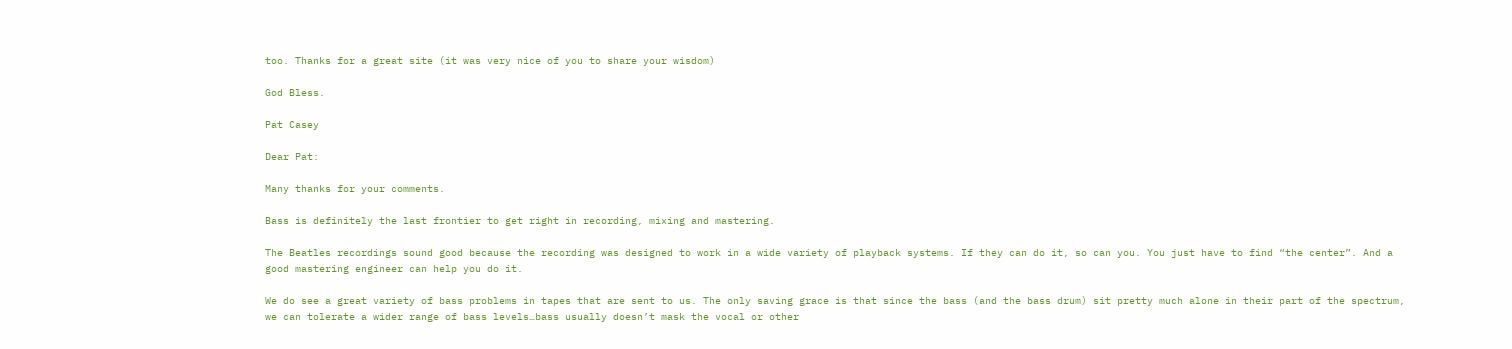too. Thanks for a great site (it was very nice of you to share your wisdom)

God Bless.

Pat Casey

Dear Pat:

Many thanks for your comments.

Bass is definitely the last frontier to get right in recording, mixing and mastering.

The Beatles recordings sound good because the recording was designed to work in a wide variety of playback systems. If they can do it, so can you. You just have to find “the center”. And a good mastering engineer can help you do it.

We do see a great variety of bass problems in tapes that are sent to us. The only saving grace is that since the bass (and the bass drum) sit pretty much alone in their part of the spectrum, we can tolerate a wider range of bass levels…bass usually doesn’t mask the vocal or other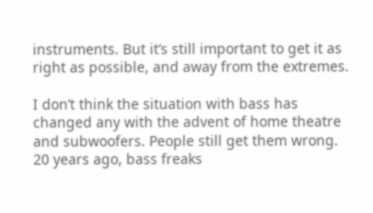instruments. But it’s still important to get it as right as possible, and away from the extremes.

I don’t think the situation with bass has changed any with the advent of home theatre and subwoofers. People still get them wrong. 20 years ago, bass freaks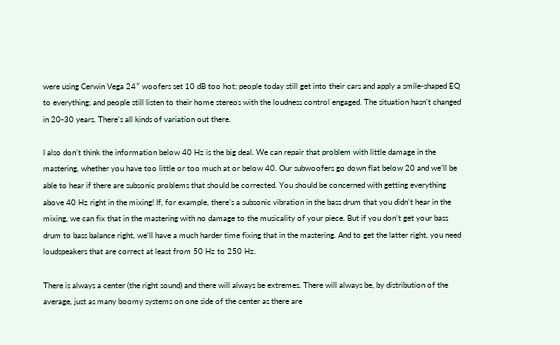were using Cerwin Vega 24″ woofers set 10 dB too hot; people today still get into their cars and apply a smile-shaped EQ to everything; and people still listen to their home stereos with the loudness control engaged. The situation hasn’t changed in 20-30 years. There’s all kinds of variation out there.

I also don’t think the information below 40 Hz is the big deal. We can repair that problem with little damage in the mastering, whether you have too little or too much at or below 40. Our subwoofers go down flat below 20 and we’ll be able to hear if there are subsonic problems that should be corrected. You should be concerned with getting everything above 40 Hz right in the mixing! If, for example, there’s a subsonic vibration in the bass drum that you didn’t hear in the mixing, we can fix that in the mastering with no damage to the musicality of your piece. But if you don’t get your bass drum to bass balance right, we’ll have a much harder time fixing that in the mastering. And to get the latter right, you need loudspeakers that are correct at least from 50 Hz to 250 Hz.

There is always a center (the right sound) and there will always be extremes. There will always be, by distribution of the average, just as many boomy systems on one side of the center as there are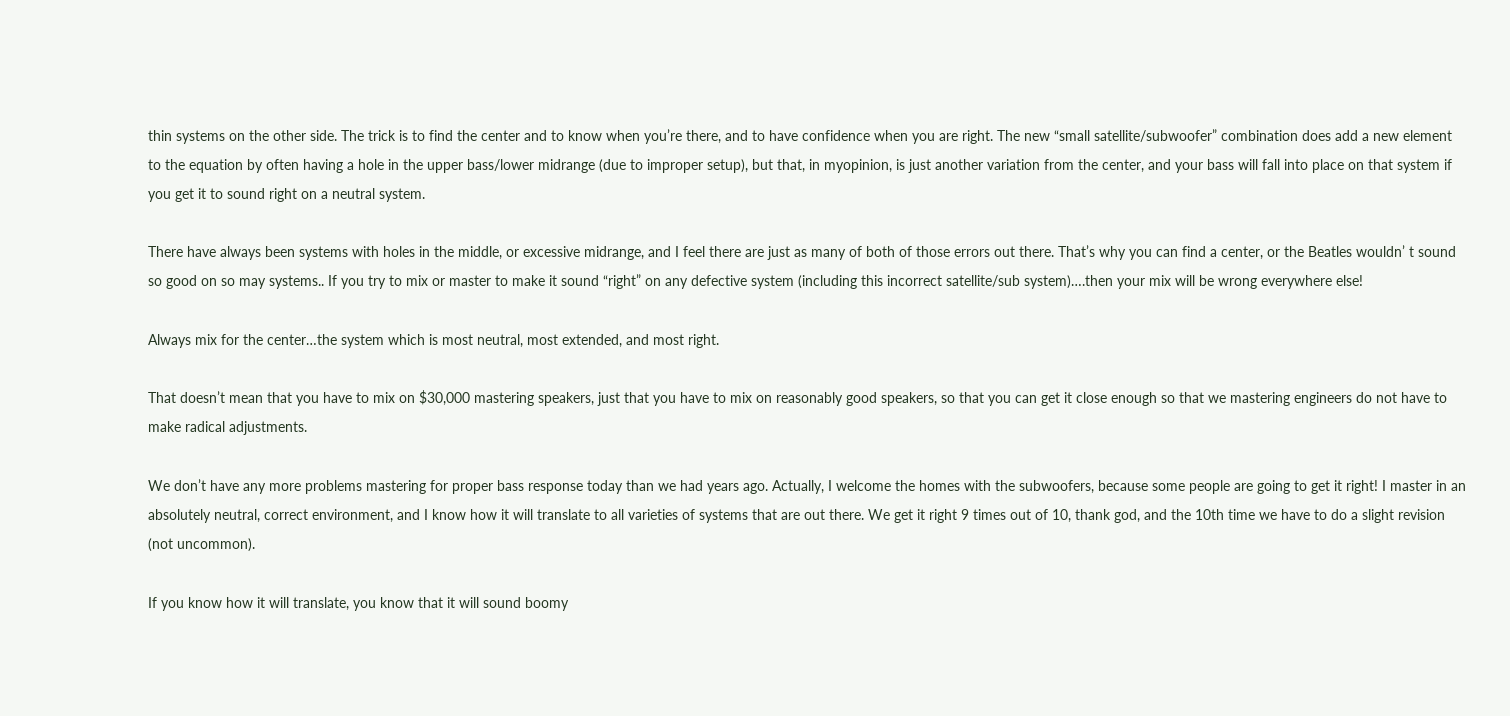thin systems on the other side. The trick is to find the center and to know when you’re there, and to have confidence when you are right. The new “small satellite/subwoofer” combination does add a new element to the equation by often having a hole in the upper bass/lower midrange (due to improper setup), but that, in myopinion, is just another variation from the center, and your bass will fall into place on that system if you get it to sound right on a neutral system.

There have always been systems with holes in the middle, or excessive midrange, and I feel there are just as many of both of those errors out there. That’s why you can find a center, or the Beatles wouldn’ t sound so good on so may systems.. If you try to mix or master to make it sound “right” on any defective system (including this incorrect satellite/sub system)….then your mix will be wrong everywhere else!

Always mix for the center…the system which is most neutral, most extended, and most right.

That doesn’t mean that you have to mix on $30,000 mastering speakers, just that you have to mix on reasonably good speakers, so that you can get it close enough so that we mastering engineers do not have to make radical adjustments.

We don’t have any more problems mastering for proper bass response today than we had years ago. Actually, I welcome the homes with the subwoofers, because some people are going to get it right! I master in an absolutely neutral, correct environment, and I know how it will translate to all varieties of systems that are out there. We get it right 9 times out of 10, thank god, and the 10th time we have to do a slight revision (not uncommon).

If you know how it will translate, you know that it will sound boomy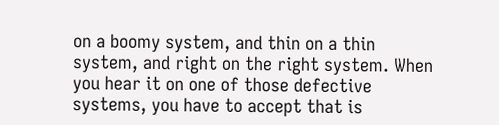on a boomy system, and thin on a thin system, and right on the right system. When you hear it on one of those defective systems, you have to accept that is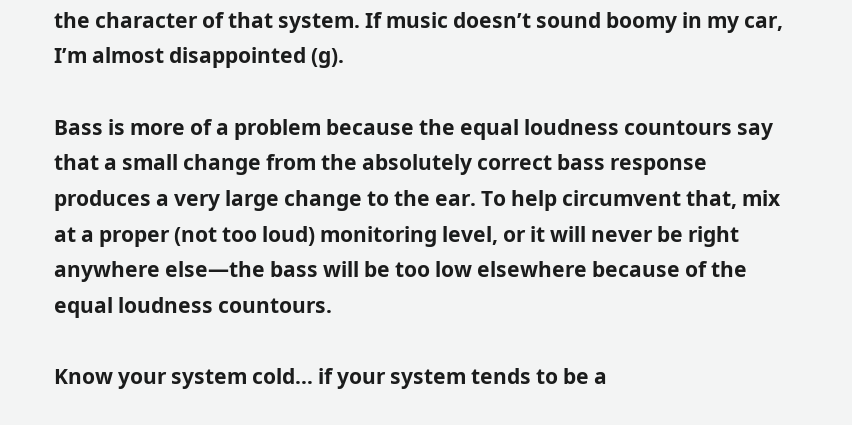the character of that system. If music doesn’t sound boomy in my car, I’m almost disappointed (g).

Bass is more of a problem because the equal loudness countours say that a small change from the absolutely correct bass response produces a very large change to the ear. To help circumvent that, mix at a proper (not too loud) monitoring level, or it will never be right anywhere else—the bass will be too low elsewhere because of the equal loudness countours.

Know your system cold… if your system tends to be a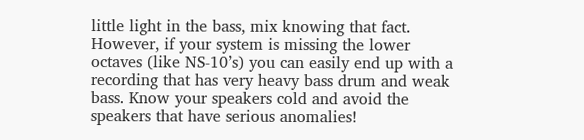little light in the bass, mix knowing that fact. However, if your system is missing the lower octaves (like NS-10’s) you can easily end up with a recording that has very heavy bass drum and weak bass. Know your speakers cold and avoid the speakers that have serious anomalies!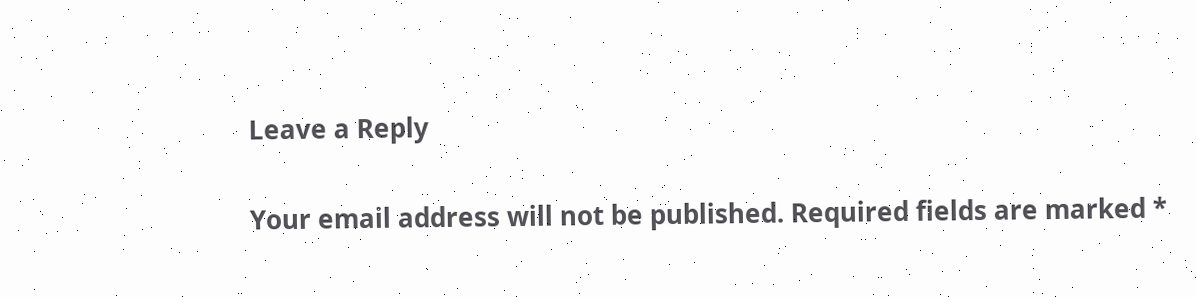Leave a Reply

Your email address will not be published. Required fields are marked *